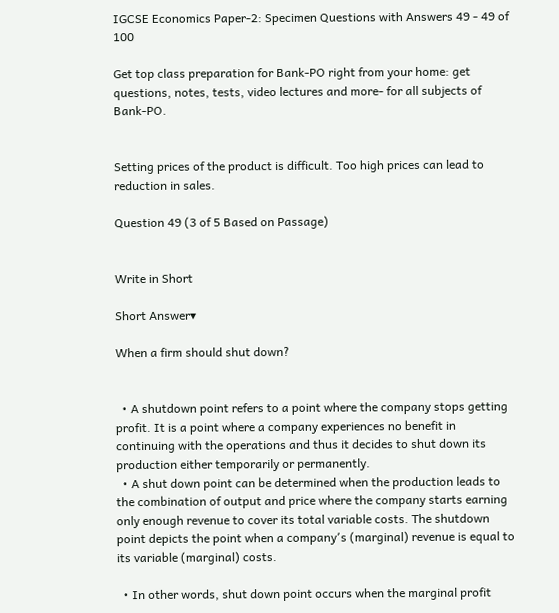IGCSE Economics Paper-2: Specimen Questions with Answers 49 - 49 of 100

Get top class preparation for Bank-PO right from your home: get questions, notes, tests, video lectures and more- for all subjects of Bank-PO.


Setting prices of the product is difficult. Too high prices can lead to reduction in sales.

Question 49 (3 of 5 Based on Passage)


Write in Short

Short Answer▾

When a firm should shut down?


  • A shutdown point refers to a point where the company stops getting profit. It is a point where a company experiences no benefit in continuing with the operations and thus it decides to shut down its production either temporarily or permanently.
  • A shut down point can be determined when the production leads to the combination of output and price where the company starts earning only enough revenue to cover its total variable costs. The shutdown point depicts the point when a company՚s (marginal) revenue is equal to its variable (marginal) costs.

  • In other words, shut down point occurs when the marginal profit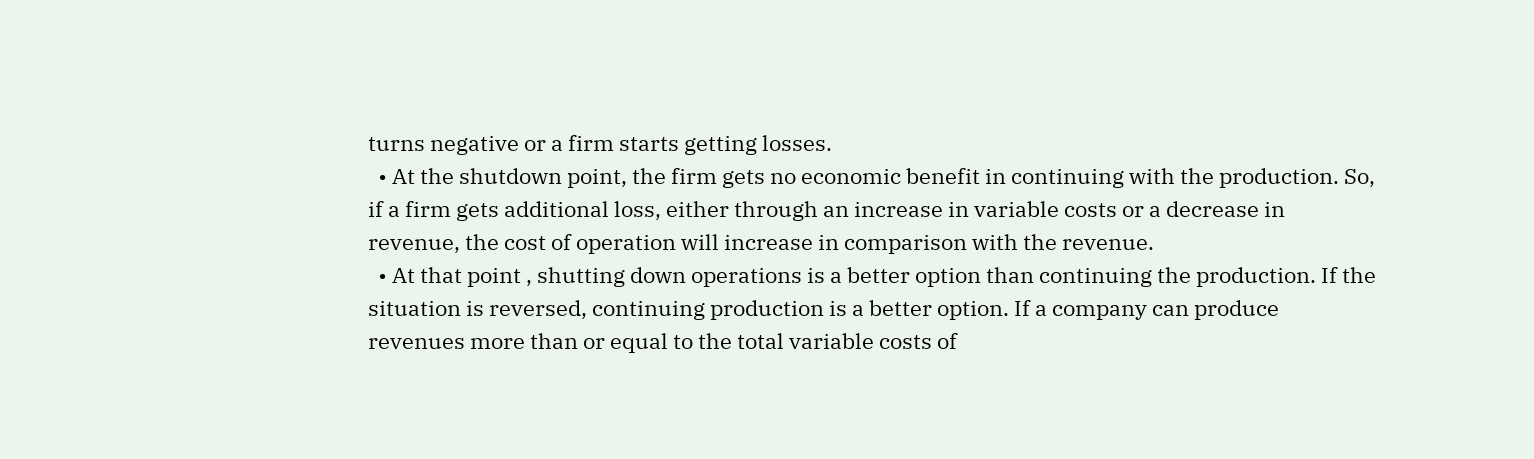turns negative or a firm starts getting losses.
  • At the shutdown point, the firm gets no economic benefit in continuing with the production. So, if a firm gets additional loss, either through an increase in variable costs or a decrease in revenue, the cost of operation will increase in comparison with the revenue.
  • At that point , shutting down operations is a better option than continuing the production. If the situation is reversed, continuing production is a better option. If a company can produce revenues more than or equal to the total variable costs of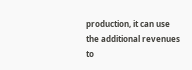production, it can use the additional revenues to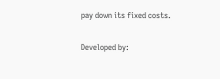pay down its fixed costs.

Developed by: